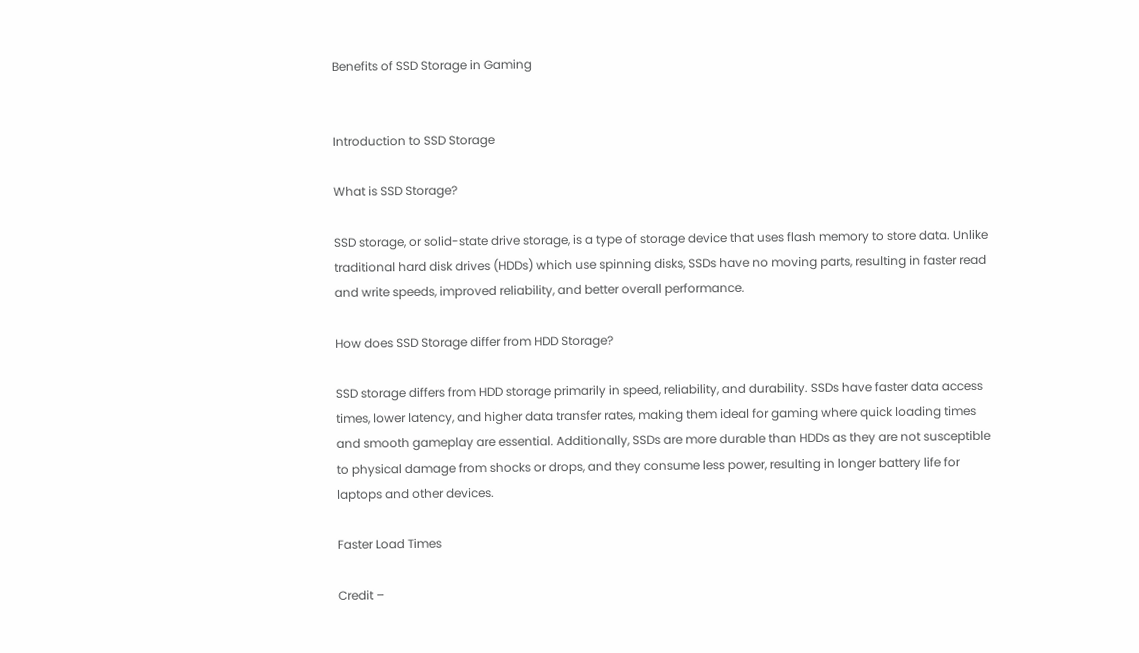Benefits of SSD Storage in Gaming


Introduction to SSD Storage

What is SSD Storage?

SSD storage, or solid-state drive storage, is a type of storage device that uses flash memory to store data. Unlike traditional hard disk drives (HDDs) which use spinning disks, SSDs have no moving parts, resulting in faster read and write speeds, improved reliability, and better overall performance.

How does SSD Storage differ from HDD Storage?

SSD storage differs from HDD storage primarily in speed, reliability, and durability. SSDs have faster data access times, lower latency, and higher data transfer rates, making them ideal for gaming where quick loading times and smooth gameplay are essential. Additionally, SSDs are more durable than HDDs as they are not susceptible to physical damage from shocks or drops, and they consume less power, resulting in longer battery life for laptops and other devices.

Faster Load Times

Credit –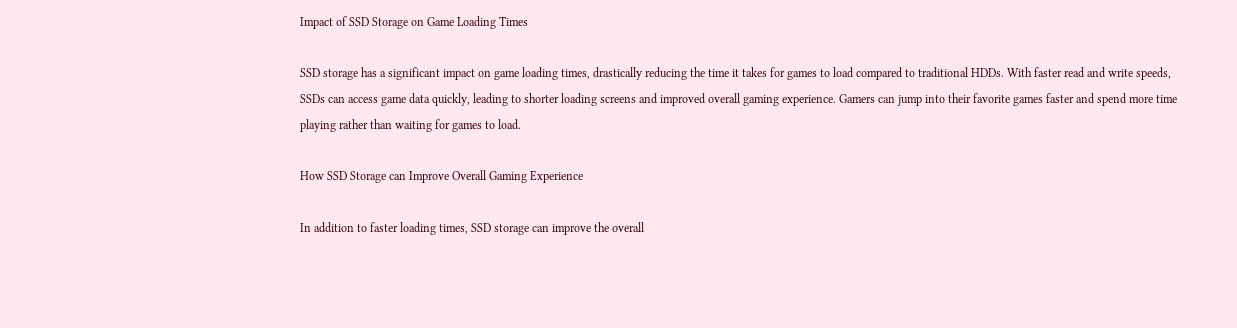Impact of SSD Storage on Game Loading Times

SSD storage has a significant impact on game loading times, drastically reducing the time it takes for games to load compared to traditional HDDs. With faster read and write speeds, SSDs can access game data quickly, leading to shorter loading screens and improved overall gaming experience. Gamers can jump into their favorite games faster and spend more time playing rather than waiting for games to load.

How SSD Storage can Improve Overall Gaming Experience

In addition to faster loading times, SSD storage can improve the overall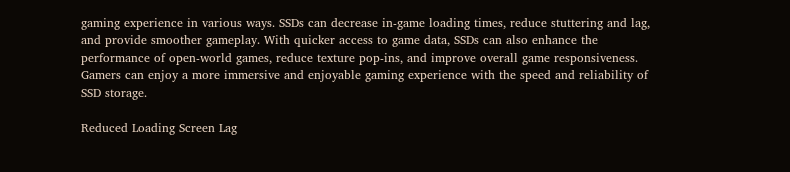gaming experience in various ways. SSDs can decrease in-game loading times, reduce stuttering and lag, and provide smoother gameplay. With quicker access to game data, SSDs can also enhance the performance of open-world games, reduce texture pop-ins, and improve overall game responsiveness. Gamers can enjoy a more immersive and enjoyable gaming experience with the speed and reliability of SSD storage.

Reduced Loading Screen Lag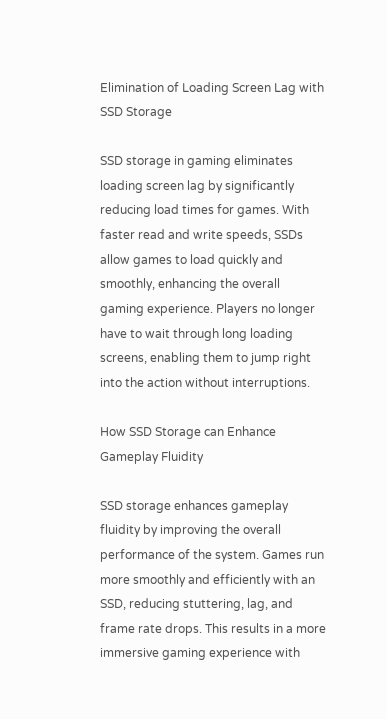Elimination of Loading Screen Lag with SSD Storage

SSD storage in gaming eliminates loading screen lag by significantly reducing load times for games. With faster read and write speeds, SSDs allow games to load quickly and smoothly, enhancing the overall gaming experience. Players no longer have to wait through long loading screens, enabling them to jump right into the action without interruptions.

How SSD Storage can Enhance Gameplay Fluidity

SSD storage enhances gameplay fluidity by improving the overall performance of the system. Games run more smoothly and efficiently with an SSD, reducing stuttering, lag, and frame rate drops. This results in a more immersive gaming experience with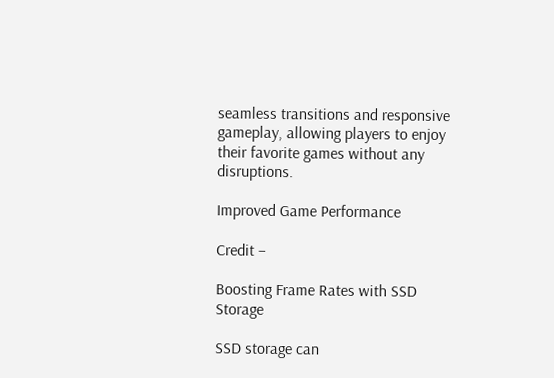seamless transitions and responsive gameplay, allowing players to enjoy their favorite games without any disruptions.

Improved Game Performance

Credit –

Boosting Frame Rates with SSD Storage

SSD storage can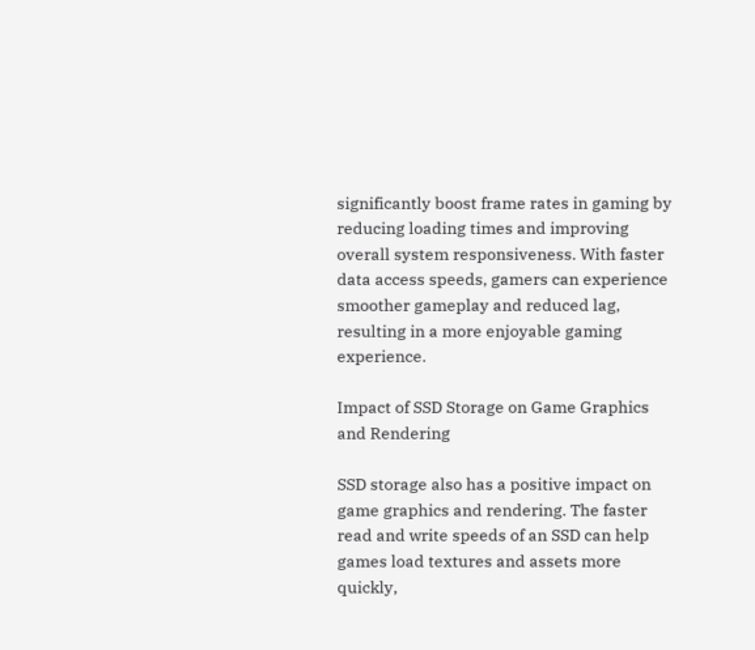significantly boost frame rates in gaming by reducing loading times and improving overall system responsiveness. With faster data access speeds, gamers can experience smoother gameplay and reduced lag, resulting in a more enjoyable gaming experience.

Impact of SSD Storage on Game Graphics and Rendering

SSD storage also has a positive impact on game graphics and rendering. The faster read and write speeds of an SSD can help games load textures and assets more quickly,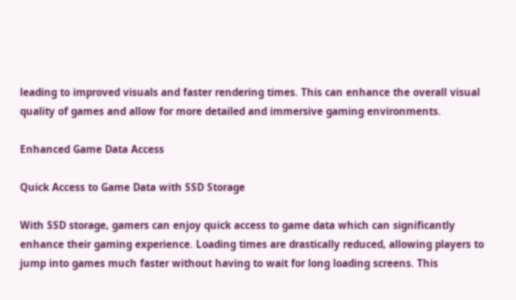leading to improved visuals and faster rendering times. This can enhance the overall visual quality of games and allow for more detailed and immersive gaming environments.

Enhanced Game Data Access

Quick Access to Game Data with SSD Storage

With SSD storage, gamers can enjoy quick access to game data which can significantly enhance their gaming experience. Loading times are drastically reduced, allowing players to jump into games much faster without having to wait for long loading screens. This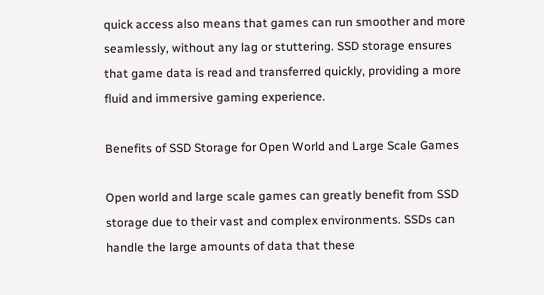quick access also means that games can run smoother and more seamlessly, without any lag or stuttering. SSD storage ensures that game data is read and transferred quickly, providing a more fluid and immersive gaming experience.

Benefits of SSD Storage for Open World and Large Scale Games

Open world and large scale games can greatly benefit from SSD storage due to their vast and complex environments. SSDs can handle the large amounts of data that these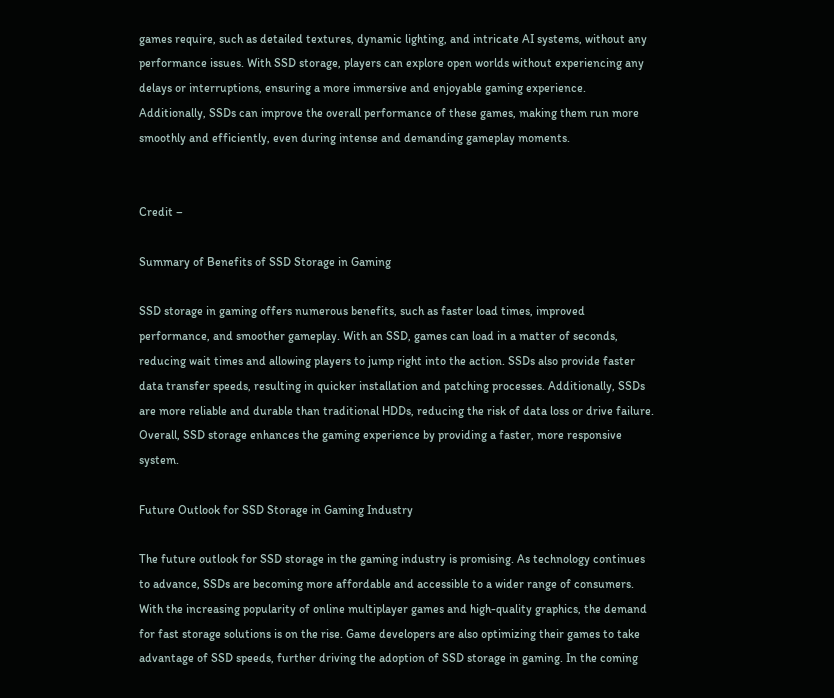games require, such as detailed textures, dynamic lighting, and intricate AI systems, without any performance issues. With SSD storage, players can explore open worlds without experiencing any delays or interruptions, ensuring a more immersive and enjoyable gaming experience. Additionally, SSDs can improve the overall performance of these games, making them run more smoothly and efficiently, even during intense and demanding gameplay moments.


Credit –

Summary of Benefits of SSD Storage in Gaming

SSD storage in gaming offers numerous benefits, such as faster load times, improved performance, and smoother gameplay. With an SSD, games can load in a matter of seconds, reducing wait times and allowing players to jump right into the action. SSDs also provide faster data transfer speeds, resulting in quicker installation and patching processes. Additionally, SSDs are more reliable and durable than traditional HDDs, reducing the risk of data loss or drive failure. Overall, SSD storage enhances the gaming experience by providing a faster, more responsive system.

Future Outlook for SSD Storage in Gaming Industry

The future outlook for SSD storage in the gaming industry is promising. As technology continues to advance, SSDs are becoming more affordable and accessible to a wider range of consumers. With the increasing popularity of online multiplayer games and high-quality graphics, the demand for fast storage solutions is on the rise. Game developers are also optimizing their games to take advantage of SSD speeds, further driving the adoption of SSD storage in gaming. In the coming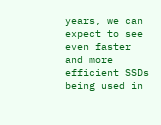years, we can expect to see even faster and more efficient SSDs being used in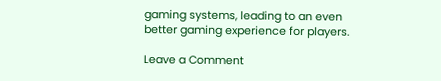gaming systems, leading to an even better gaming experience for players.

Leave a Comment